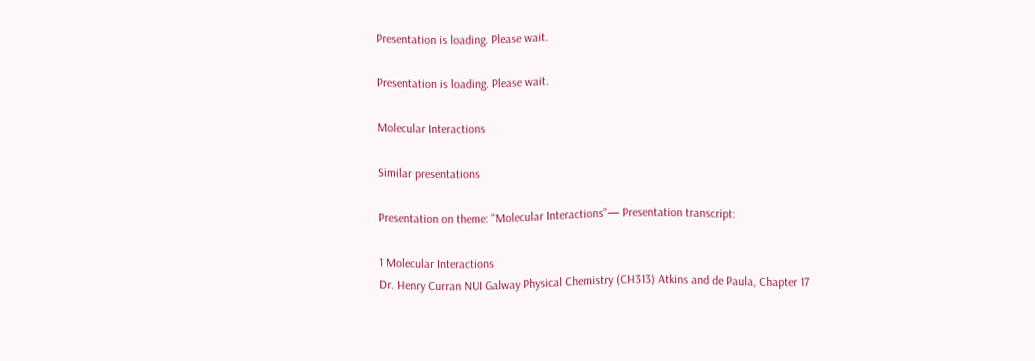Presentation is loading. Please wait.

Presentation is loading. Please wait.

Molecular Interactions

Similar presentations

Presentation on theme: "Molecular Interactions"— Presentation transcript:

1 Molecular Interactions
Dr. Henry Curran NUI Galway Physical Chemistry (CH313) Atkins and de Paula, Chapter 17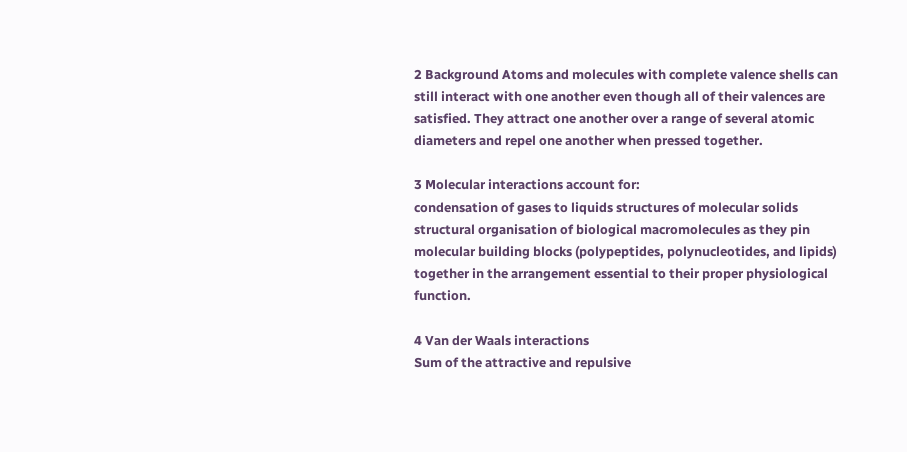2 Background Atoms and molecules with complete valence shells can still interact with one another even though all of their valences are satisfied. They attract one another over a range of several atomic diameters and repel one another when pressed together.

3 Molecular interactions account for:
condensation of gases to liquids structures of molecular solids structural organisation of biological macromolecules as they pin molecular building blocks (polypeptides, polynucleotides, and lipids) together in the arrangement essential to their proper physiological function.

4 Van der Waals interactions
Sum of the attractive and repulsive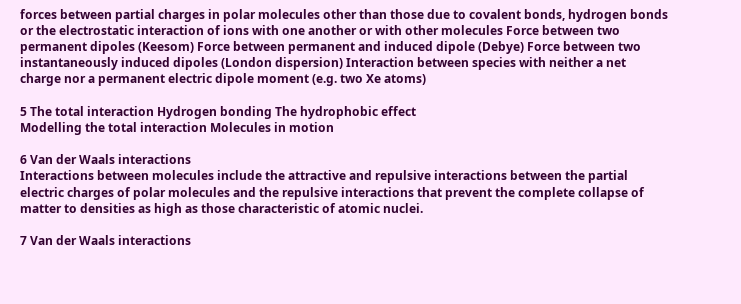forces between partial charges in polar molecules other than those due to covalent bonds, hydrogen bonds or the electrostatic interaction of ions with one another or with other molecules Force between two permanent dipoles (Keesom) Force between permanent and induced dipole (Debye) Force between two instantaneously induced dipoles (London dispersion) Interaction between species with neither a net charge nor a permanent electric dipole moment (e.g. two Xe atoms)

5 The total interaction Hydrogen bonding The hydrophobic effect
Modelling the total interaction Molecules in motion

6 Van der Waals interactions
Interactions between molecules include the attractive and repulsive interactions between the partial electric charges of polar molecules and the repulsive interactions that prevent the complete collapse of matter to densities as high as those characteristic of atomic nuclei.

7 Van der Waals interactions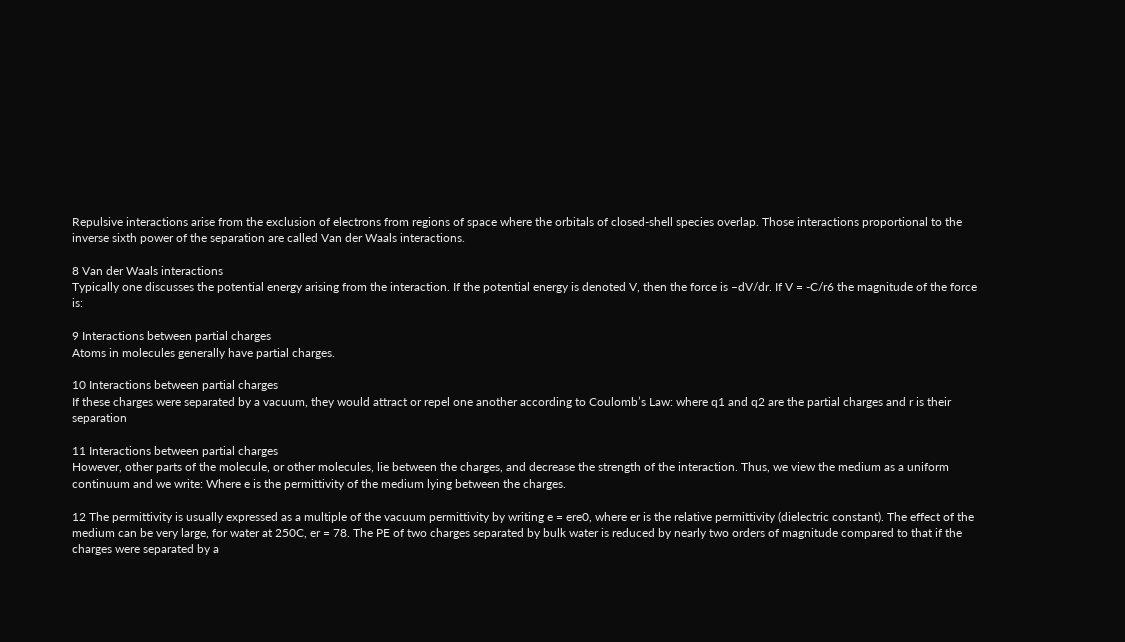Repulsive interactions arise from the exclusion of electrons from regions of space where the orbitals of closed-shell species overlap. Those interactions proportional to the inverse sixth power of the separation are called Van der Waals interactions.

8 Van der Waals interactions
Typically one discusses the potential energy arising from the interaction. If the potential energy is denoted V, then the force is –dV/dr. If V = -C/r6 the magnitude of the force is:

9 Interactions between partial charges
Atoms in molecules generally have partial charges.

10 Interactions between partial charges
If these charges were separated by a vacuum, they would attract or repel one another according to Coulomb’s Law: where q1 and q2 are the partial charges and r is their separation

11 Interactions between partial charges
However, other parts of the molecule, or other molecules, lie between the charges, and decrease the strength of the interaction. Thus, we view the medium as a uniform continuum and we write: Where e is the permittivity of the medium lying between the charges.

12 The permittivity is usually expressed as a multiple of the vacuum permittivity by writing e = ere0, where er is the relative permittivity (dielectric constant). The effect of the medium can be very large, for water at 250C, er = 78. The PE of two charges separated by bulk water is reduced by nearly two orders of magnitude compared to that if the charges were separated by a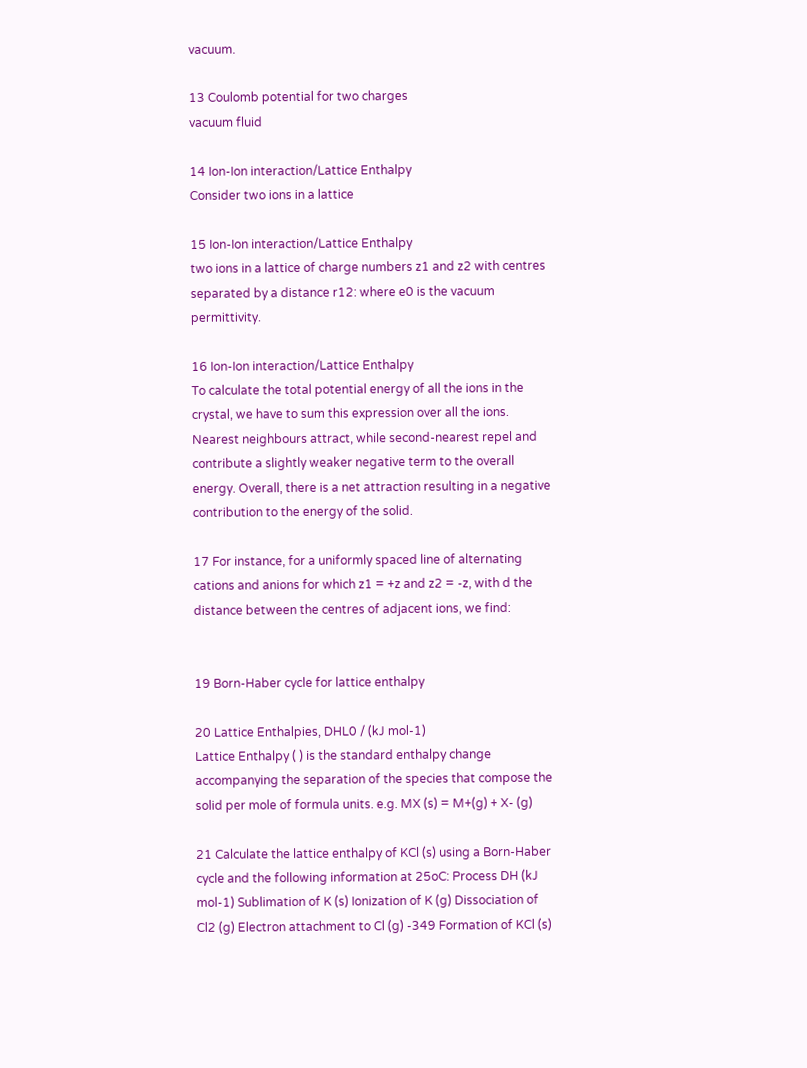vacuum.

13 Coulomb potential for two charges
vacuum fluid

14 Ion-Ion interaction/Lattice Enthalpy
Consider two ions in a lattice

15 Ion-Ion interaction/Lattice Enthalpy
two ions in a lattice of charge numbers z1 and z2 with centres separated by a distance r12: where e0 is the vacuum permittivity.

16 Ion-Ion interaction/Lattice Enthalpy
To calculate the total potential energy of all the ions in the crystal, we have to sum this expression over all the ions. Nearest neighbours attract, while second-nearest repel and contribute a slightly weaker negative term to the overall energy. Overall, there is a net attraction resulting in a negative contribution to the energy of the solid.

17 For instance, for a uniformly spaced line of alternating cations and anions for which z1 = +z and z2 = -z, with d the distance between the centres of adjacent ions, we find:


19 Born-Haber cycle for lattice enthalpy

20 Lattice Enthalpies, DHL0 / (kJ mol-1)
Lattice Enthalpy ( ) is the standard enthalpy change accompanying the separation of the species that compose the solid per mole of formula units. e.g. MX (s) = M+(g) + X- (g)

21 Calculate the lattice enthalpy of KCl (s) using a Born-Haber cycle and the following information at 25oC: Process DH (kJ mol-1) Sublimation of K (s) Ionization of K (g) Dissociation of Cl2 (g) Electron attachment to Cl (g) -349 Formation of KCl (s)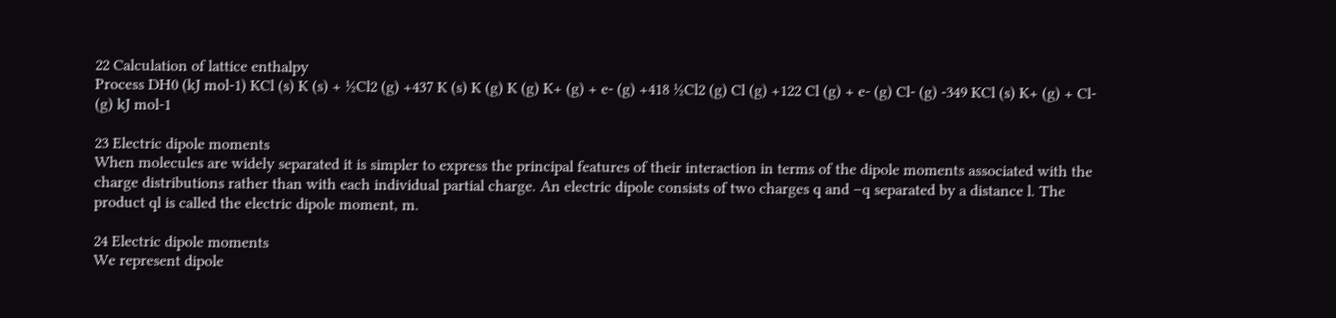22 Calculation of lattice enthalpy
Process DH0 (kJ mol-1) KCl (s) K (s) + ½Cl2 (g) +437 K (s) K (g) K (g) K+ (g) + e- (g) +418 ½Cl2 (g) Cl (g) +122 Cl (g) + e- (g) Cl- (g) -349 KCl (s) K+ (g) + Cl- (g) kJ mol-1

23 Electric dipole moments
When molecules are widely separated it is simpler to express the principal features of their interaction in terms of the dipole moments associated with the charge distributions rather than with each individual partial charge. An electric dipole consists of two charges q and –q separated by a distance l. The product ql is called the electric dipole moment, m.

24 Electric dipole moments
We represent dipole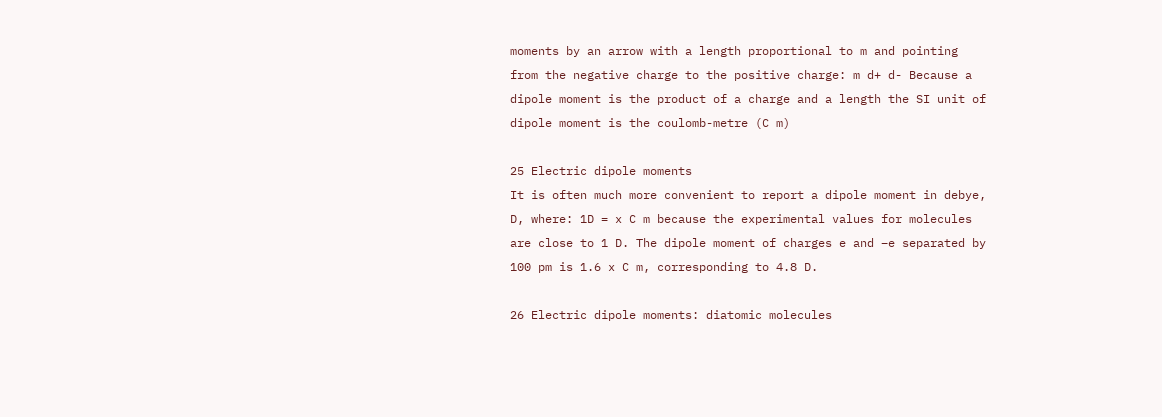moments by an arrow with a length proportional to m and pointing from the negative charge to the positive charge: m d+ d- Because a dipole moment is the product of a charge and a length the SI unit of dipole moment is the coulomb-metre (C m)

25 Electric dipole moments
It is often much more convenient to report a dipole moment in debye, D, where: 1D = x C m because the experimental values for molecules are close to 1 D. The dipole moment of charges e and –e separated by 100 pm is 1.6 x C m, corresponding to 4.8 D.

26 Electric dipole moments: diatomic molecules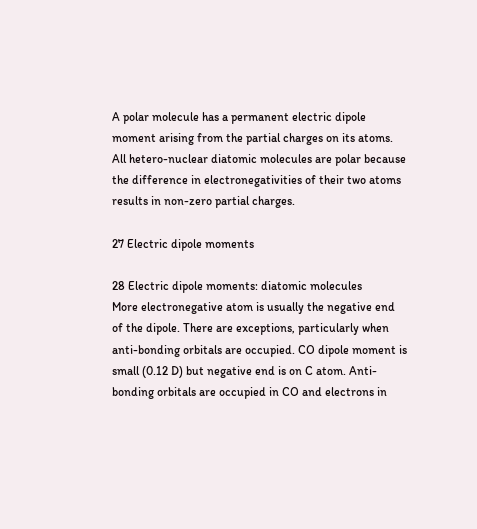A polar molecule has a permanent electric dipole moment arising from the partial charges on its atoms. All hetero-nuclear diatomic molecules are polar because the difference in electronegativities of their two atoms results in non-zero partial charges.

27 Electric dipole moments

28 Electric dipole moments: diatomic molecules
More electronegative atom is usually the negative end of the dipole. There are exceptions, particularly when anti-bonding orbitals are occupied. CO dipole moment is small (0.12 D) but negative end is on C atom. Anti-bonding orbitals are occupied in CO and electrons in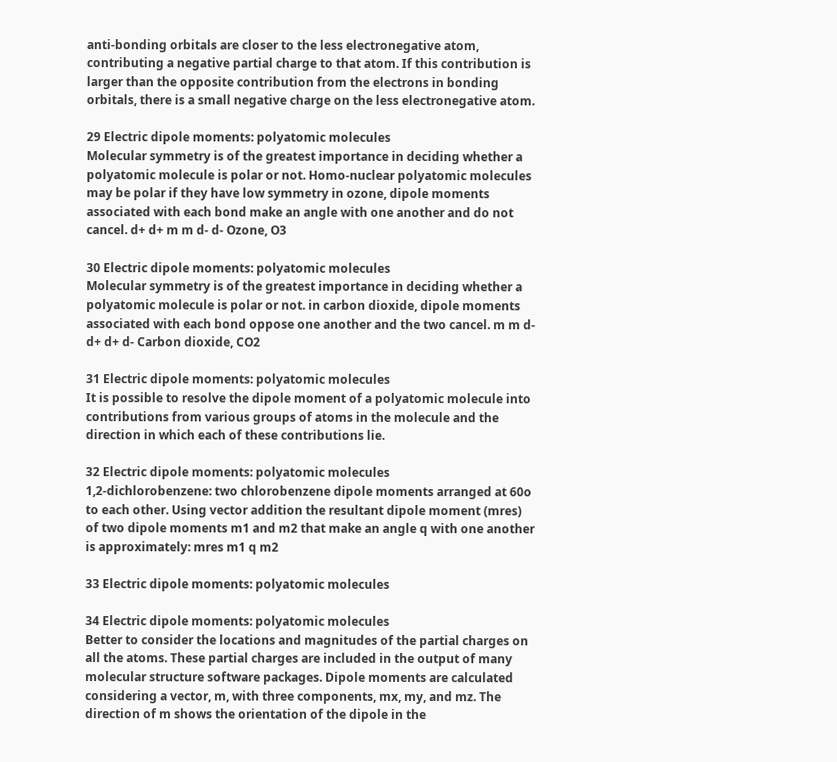anti-bonding orbitals are closer to the less electronegative atom, contributing a negative partial charge to that atom. If this contribution is larger than the opposite contribution from the electrons in bonding orbitals, there is a small negative charge on the less electronegative atom.

29 Electric dipole moments: polyatomic molecules
Molecular symmetry is of the greatest importance in deciding whether a polyatomic molecule is polar or not. Homo-nuclear polyatomic molecules may be polar if they have low symmetry in ozone, dipole moments associated with each bond make an angle with one another and do not cancel. d+ d+ m m d- d- Ozone, O3

30 Electric dipole moments: polyatomic molecules
Molecular symmetry is of the greatest importance in deciding whether a polyatomic molecule is polar or not. in carbon dioxide, dipole moments associated with each bond oppose one another and the two cancel. m m d- d+ d+ d- Carbon dioxide, CO2

31 Electric dipole moments: polyatomic molecules
It is possible to resolve the dipole moment of a polyatomic molecule into contributions from various groups of atoms in the molecule and the direction in which each of these contributions lie.

32 Electric dipole moments: polyatomic molecules
1,2-dichlorobenzene: two chlorobenzene dipole moments arranged at 60o to each other. Using vector addition the resultant dipole moment (mres) of two dipole moments m1 and m2 that make an angle q with one another is approximately: mres m1 q m2

33 Electric dipole moments: polyatomic molecules

34 Electric dipole moments: polyatomic molecules
Better to consider the locations and magnitudes of the partial charges on all the atoms. These partial charges are included in the output of many molecular structure software packages. Dipole moments are calculated considering a vector, m, with three components, mx, my, and mz. The direction of m shows the orientation of the dipole in the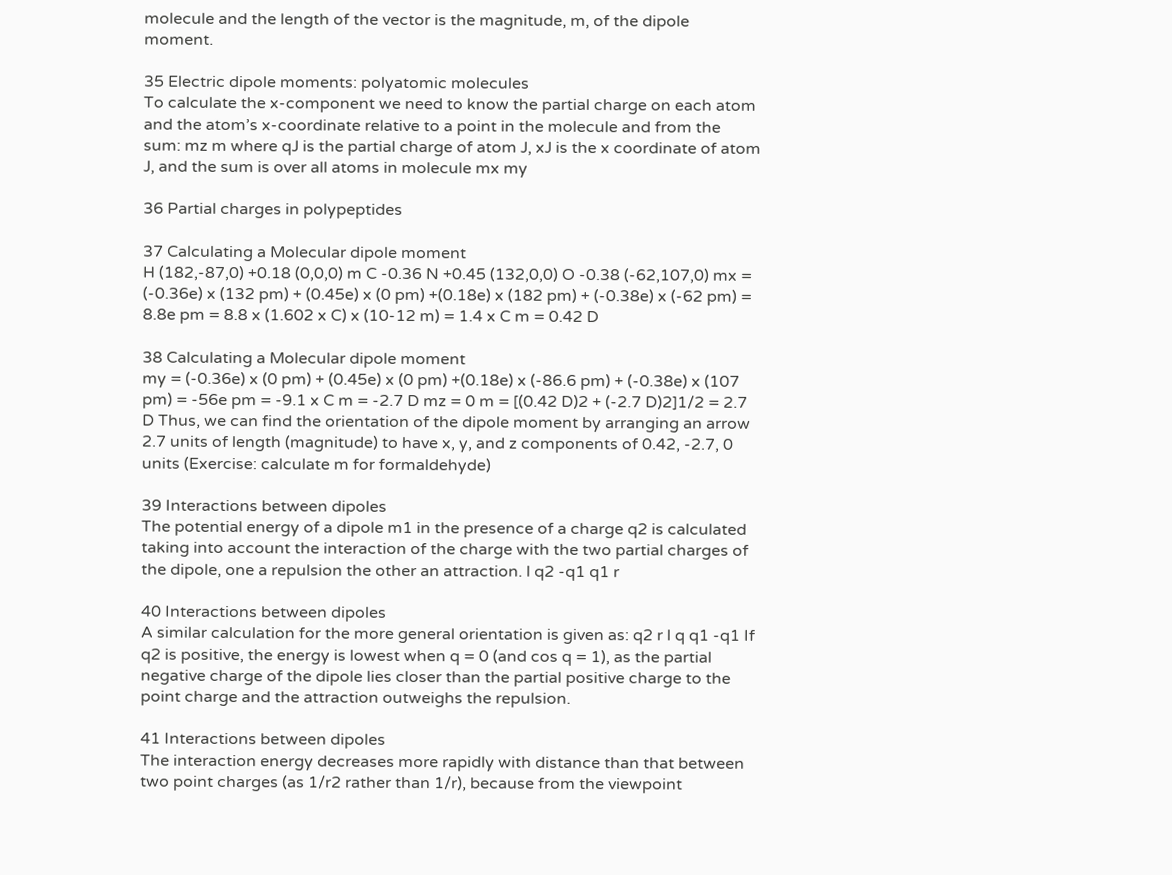molecule and the length of the vector is the magnitude, m, of the dipole moment.

35 Electric dipole moments: polyatomic molecules
To calculate the x-component we need to know the partial charge on each atom and the atom’s x-coordinate relative to a point in the molecule and from the sum: mz m where qJ is the partial charge of atom J, xJ is the x coordinate of atom J, and the sum is over all atoms in molecule mx my

36 Partial charges in polypeptides

37 Calculating a Molecular dipole moment
H (182,-87,0) +0.18 (0,0,0) m C -0.36 N +0.45 (132,0,0) O -0.38 (-62,107,0) mx = (-0.36e) x (132 pm) + (0.45e) x (0 pm) +(0.18e) x (182 pm) + (-0.38e) x (-62 pm) = 8.8e pm = 8.8 x (1.602 x C) x (10-12 m) = 1.4 x C m = 0.42 D

38 Calculating a Molecular dipole moment
my = (-0.36e) x (0 pm) + (0.45e) x (0 pm) +(0.18e) x (-86.6 pm) + (-0.38e) x (107 pm) = -56e pm = -9.1 x C m = -2.7 D mz = 0 m = [(0.42 D)2 + (-2.7 D)2]1/2 = 2.7 D Thus, we can find the orientation of the dipole moment by arranging an arrow 2.7 units of length (magnitude) to have x, y, and z components of 0.42, -2.7, 0 units (Exercise: calculate m for formaldehyde)

39 Interactions between dipoles
The potential energy of a dipole m1 in the presence of a charge q2 is calculated taking into account the interaction of the charge with the two partial charges of the dipole, one a repulsion the other an attraction. l q2 -q1 q1 r

40 Interactions between dipoles
A similar calculation for the more general orientation is given as: q2 r l q q1 -q1 If q2 is positive, the energy is lowest when q = 0 (and cos q = 1), as the partial negative charge of the dipole lies closer than the partial positive charge to the point charge and the attraction outweighs the repulsion.

41 Interactions between dipoles
The interaction energy decreases more rapidly with distance than that between two point charges (as 1/r2 rather than 1/r), because from the viewpoint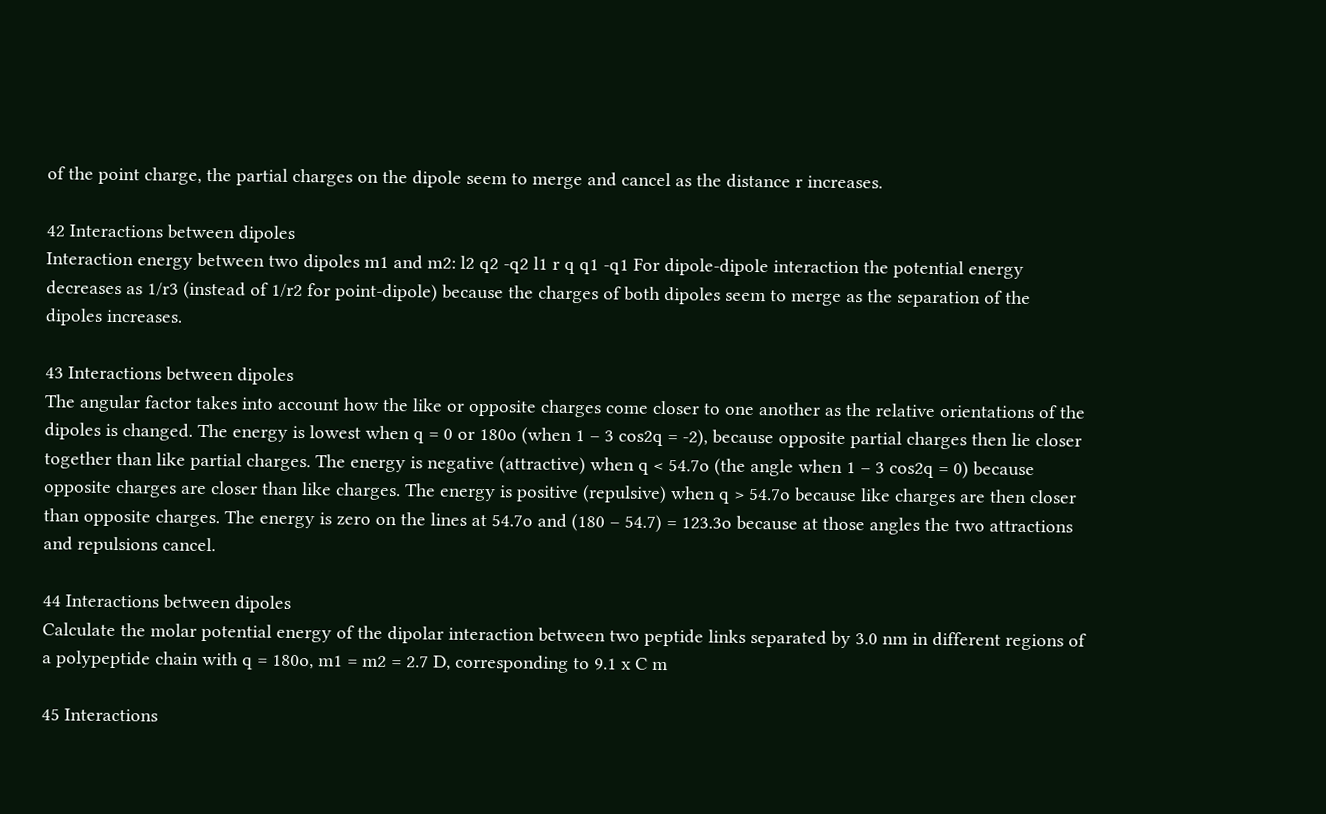of the point charge, the partial charges on the dipole seem to merge and cancel as the distance r increases.

42 Interactions between dipoles
Interaction energy between two dipoles m1 and m2: l2 q2 -q2 l1 r q q1 -q1 For dipole-dipole interaction the potential energy decreases as 1/r3 (instead of 1/r2 for point-dipole) because the charges of both dipoles seem to merge as the separation of the dipoles increases.

43 Interactions between dipoles
The angular factor takes into account how the like or opposite charges come closer to one another as the relative orientations of the dipoles is changed. The energy is lowest when q = 0 or 180o (when 1 – 3 cos2q = -2), because opposite partial charges then lie closer together than like partial charges. The energy is negative (attractive) when q < 54.7o (the angle when 1 – 3 cos2q = 0) because opposite charges are closer than like charges. The energy is positive (repulsive) when q > 54.7o because like charges are then closer than opposite charges. The energy is zero on the lines at 54.7o and (180 – 54.7) = 123.3o because at those angles the two attractions and repulsions cancel.

44 Interactions between dipoles
Calculate the molar potential energy of the dipolar interaction between two peptide links separated by 3.0 nm in different regions of a polypeptide chain with q = 180o, m1 = m2 = 2.7 D, corresponding to 9.1 x C m

45 Interactions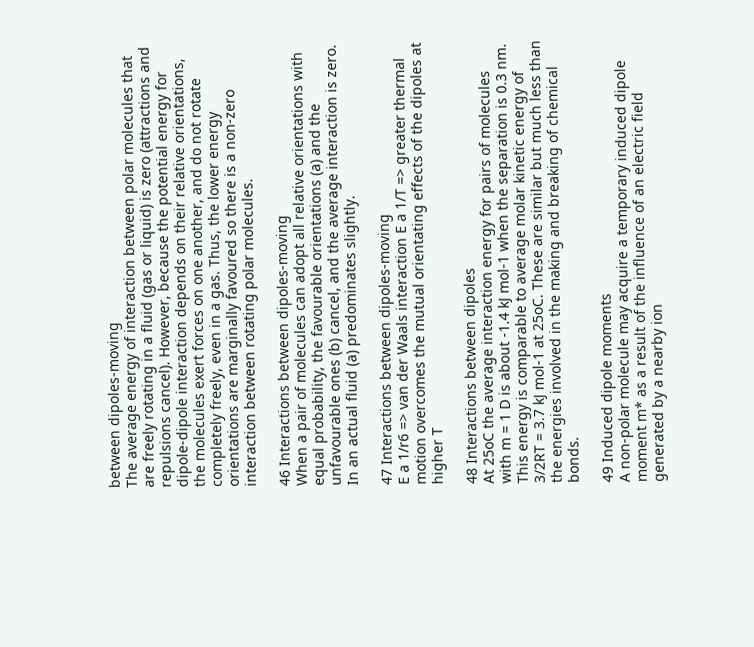between dipoles-moving
The average energy of interaction between polar molecules that are freely rotating in a fluid (gas or liquid) is zero (attractions and repulsions cancel). However, because the potential energy for dipole-dipole interaction depends on their relative orientations, the molecules exert forces on one another, and do not rotate completely freely, even in a gas. Thus, the lower energy orientations are marginally favoured so there is a non-zero interaction between rotating polar molecules.

46 Interactions between dipoles-moving
When a pair of molecules can adopt all relative orientations with equal probability, the favourable orientations (a) and the unfavourable ones (b) cancel, and the average interaction is zero. In an actual fluid (a) predominates slightly.

47 Interactions between dipoles-moving
E a 1/r6 => van der Waals interaction E a 1/T => greater thermal motion overcomes the mutual orientating effects of the dipoles at higher T

48 Interactions between dipoles
At 25oC the average interaction energy for pairs of molecules with m = 1 D is about -1.4 kJ mol-1 when the separation is 0.3 nm. This energy is comparable to average molar kinetic energy of 3/2RT = 3.7 kJ mol-1 at 25oC. These are similar but much less than the energies involved in the making and breaking of chemical bonds.

49 Induced dipole moments
A non-polar molecule may acquire a temporary induced dipole moment m* as a result of the influence of an electric field generated by a nearby ion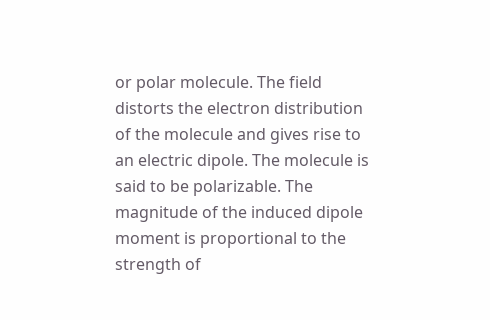or polar molecule. The field distorts the electron distribution of the molecule and gives rise to an electric dipole. The molecule is said to be polarizable. The magnitude of the induced dipole moment is proportional to the strength of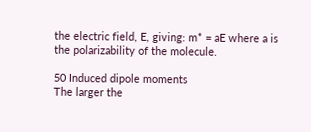the electric field, E, giving: m* = aE where a is the polarizability of the molecule.

50 Induced dipole moments
The larger the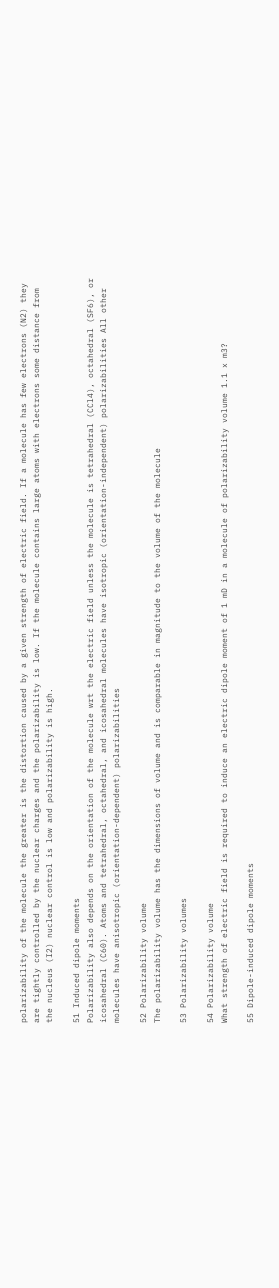polarizability of the molecule the greater is the distortion caused by a given strength of electric field. If a molecule has few electrons (N2) they are tightly controlled by the nuclear charges and the polarizability is low. If the molecule contains large atoms with electrons some distance from the nucleus (I2) nuclear control is low and polarizability is high.

51 Induced dipole moments
Polarizability also depends on the orientation of the molecule wrt the electric field unless the molecule is tetrahedral (CCl4), octahedral (SF6), or icosahedral (C60). Atoms and tetrahedral, octahedral, and icosahedral molecules have isotropic (orientation-independent) polarizabilities All other molecules have anisotropic (orientation-dependent) polarizabilities

52 Polarizability volume
The polarizability volume has the dimensions of volume and is comparable in magnitude to the volume of the molecule

53 Polarizability volumes

54 Polarizability volume
What strength of electric field is required to induce an electric dipole moment of 1 mD in a molecule of polarizability volume 1.1 x m3?

55 Dipole-induced dipole moments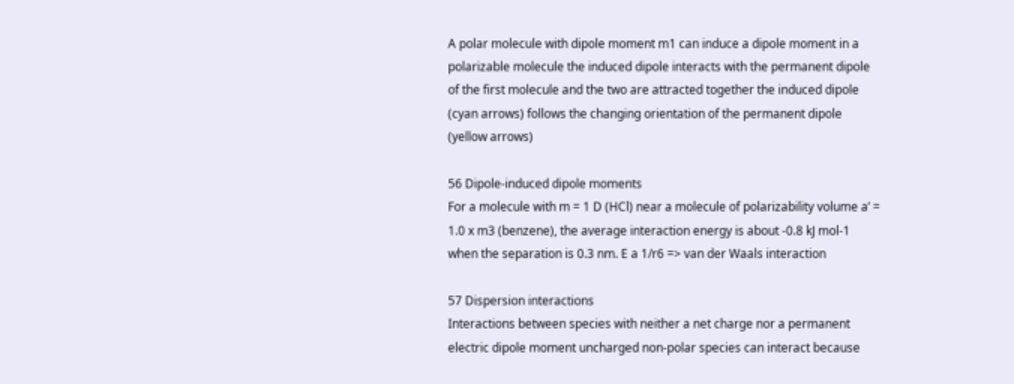A polar molecule with dipole moment m1 can induce a dipole moment in a polarizable molecule the induced dipole interacts with the permanent dipole of the first molecule and the two are attracted together the induced dipole (cyan arrows) follows the changing orientation of the permanent dipole (yellow arrows)

56 Dipole-induced dipole moments
For a molecule with m = 1 D (HCl) near a molecule of polarizability volume a’ = 1.0 x m3 (benzene), the average interaction energy is about -0.8 kJ mol-1 when the separation is 0.3 nm. E a 1/r6 => van der Waals interaction

57 Dispersion interactions
Interactions between species with neither a net charge nor a permanent electric dipole moment uncharged non-polar species can interact because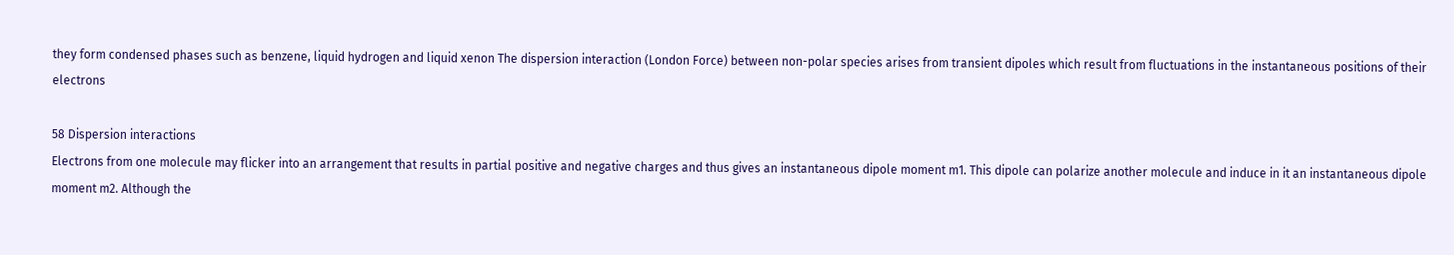they form condensed phases such as benzene, liquid hydrogen and liquid xenon The dispersion interaction (London Force) between non-polar species arises from transient dipoles which result from fluctuations in the instantaneous positions of their electrons

58 Dispersion interactions
Electrons from one molecule may flicker into an arrangement that results in partial positive and negative charges and thus gives an instantaneous dipole moment m1. This dipole can polarize another molecule and induce in it an instantaneous dipole moment m2. Although the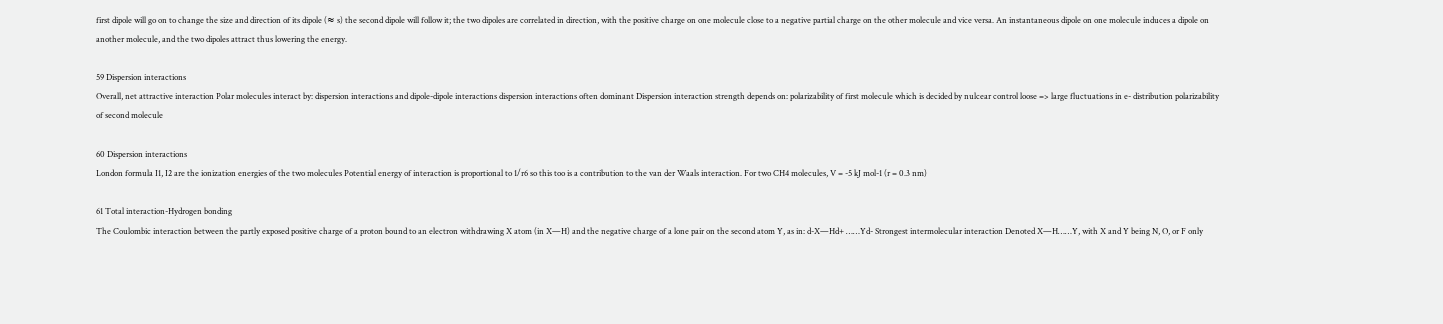first dipole will go on to change the size and direction of its dipole (≈ s) the second dipole will follow it; the two dipoles are correlated in direction, with the positive charge on one molecule close to a negative partial charge on the other molecule and vice versa. An instantaneous dipole on one molecule induces a dipole on another molecule, and the two dipoles attract thus lowering the energy.

59 Dispersion interactions
Overall, net attractive interaction Polar molecules interact by: dispersion interactions and dipole-dipole interactions dispersion interactions often dominant Dispersion interaction strength depends on: polarizability of first molecule which is decided by nulcear control loose => large fluctuations in e- distribution polarizability of second molecule

60 Dispersion interactions
London formula I1, I2 are the ionization energies of the two molecules Potential energy of interaction is proportional to 1/r6 so this too is a contribution to the van der Waals interaction. For two CH4 molecules, V = -5 kJ mol-1 (r = 0.3 nm)

61 Total interaction-Hydrogen bonding
The Coulombic interaction between the partly exposed positive charge of a proton bound to an electron withdrawing X atom (in X—H) and the negative charge of a lone pair on the second atom Y, as in: d-X—Hd+ ……Yd- Strongest intermolecular interaction Denoted X—H……Y, with X and Y being N, O, or F only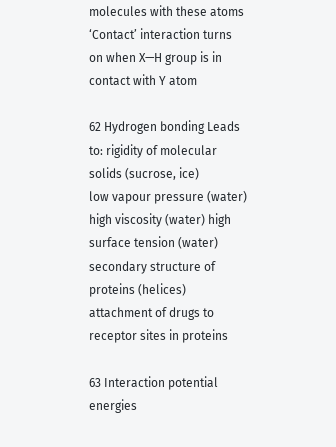molecules with these atoms ‘Contact’ interaction turns on when X—H group is in contact with Y atom

62 Hydrogen bonding Leads to: rigidity of molecular solids (sucrose, ice)
low vapour pressure (water) high viscosity (water) high surface tension (water) secondary structure of proteins (helices) attachment of drugs to receptor sites in proteins

63 Interaction potential energies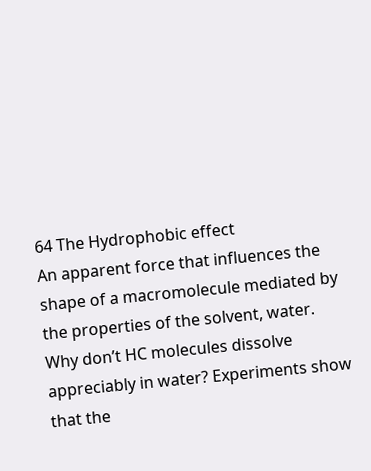64 The Hydrophobic effect
An apparent force that influences the shape of a macromolecule mediated by the properties of the solvent, water. Why don’t HC molecules dissolve appreciably in water? Experiments show that the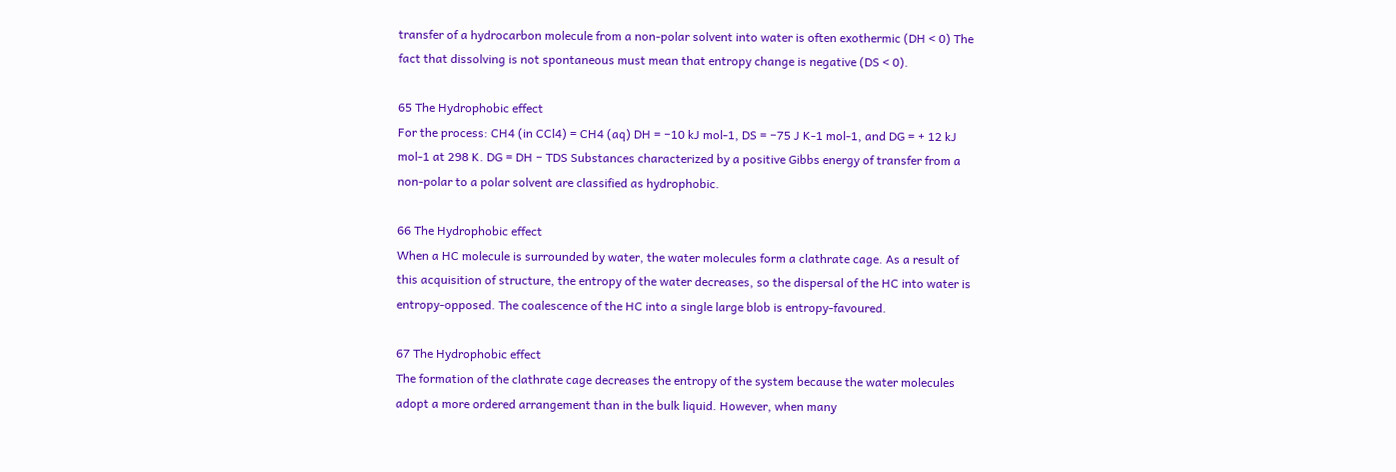transfer of a hydrocarbon molecule from a non-polar solvent into water is often exothermic (DH < 0) The fact that dissolving is not spontaneous must mean that entropy change is negative (DS < 0).

65 The Hydrophobic effect
For the process: CH4 (in CCl4) = CH4 (aq) DH = −10 kJ mol-1, DS = −75 J K-1 mol-1, and DG = + 12 kJ mol-1 at 298 K. DG = DH − TDS Substances characterized by a positive Gibbs energy of transfer from a non-polar to a polar solvent are classified as hydrophobic.

66 The Hydrophobic effect
When a HC molecule is surrounded by water, the water molecules form a clathrate cage. As a result of this acquisition of structure, the entropy of the water decreases, so the dispersal of the HC into water is entropy-opposed. The coalescence of the HC into a single large blob is entropy-favoured.

67 The Hydrophobic effect
The formation of the clathrate cage decreases the entropy of the system because the water molecules adopt a more ordered arrangement than in the bulk liquid. However, when many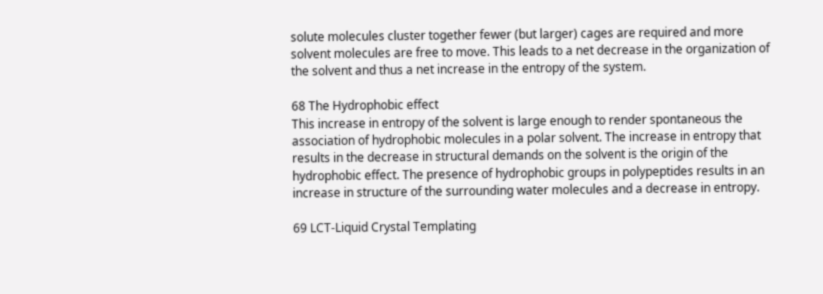solute molecules cluster together fewer (but larger) cages are required and more solvent molecules are free to move. This leads to a net decrease in the organization of the solvent and thus a net increase in the entropy of the system.

68 The Hydrophobic effect
This increase in entropy of the solvent is large enough to render spontaneous the association of hydrophobic molecules in a polar solvent. The increase in entropy that results in the decrease in structural demands on the solvent is the origin of the hydrophobic effect. The presence of hydrophobic groups in polypeptides results in an increase in structure of the surrounding water molecules and a decrease in entropy.

69 LCT-Liquid Crystal Templating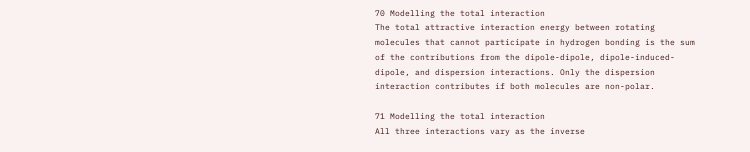70 Modelling the total interaction
The total attractive interaction energy between rotating molecules that cannot participate in hydrogen bonding is the sum of the contributions from the dipole-dipole, dipole-induced-dipole, and dispersion interactions. Only the dispersion interaction contributes if both molecules are non-polar.

71 Modelling the total interaction
All three interactions vary as the inverse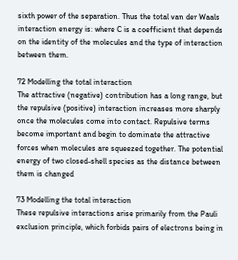sixth power of the separation. Thus the total van der Waals interaction energy is: where C is a coefficient that depends on the identity of the molecules and the type of interaction between them.

72 Modelling the total interaction
The attractive (negative) contribution has a long range, but the repulsive (positive) interaction increases more sharply once the molecules come into contact. Repulsive terms become important and begin to dominate the attractive forces when molecules are squeezed together. The potential energy of two closed-shell species as the distance between them is changed

73 Modelling the total interaction
These repulsive interactions arise primarily from the Pauli exclusion principle, which forbids pairs of electrons being in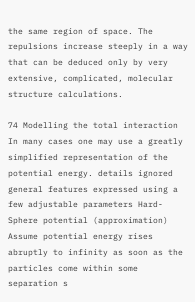the same region of space. The repulsions increase steeply in a way that can be deduced only by very extensive, complicated, molecular structure calculations.

74 Modelling the total interaction
In many cases one may use a greatly simplified representation of the potential energy. details ignored general features expressed using a few adjustable parameters Hard-Sphere potential (approximation) Assume potential energy rises abruptly to infinity as soon as the particles come within some separation s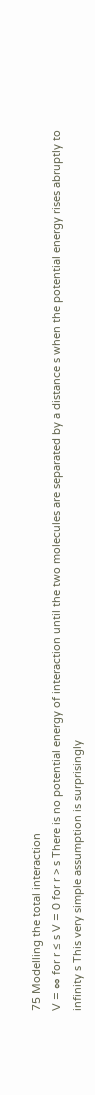75 Modelling the total interaction
V = ∞ for r ≤ s V = 0 for r > s There is no potential energy of interaction until the two molecules are separated by a distance s when the potential energy rises abruptly to infinity s This very simple assumption is surprisingly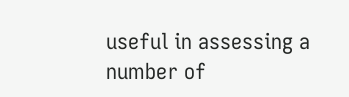useful in assessing a number of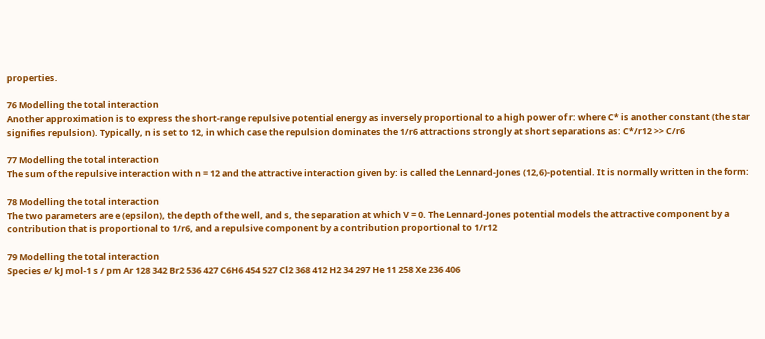properties.

76 Modelling the total interaction
Another approximation is to express the short-range repulsive potential energy as inversely proportional to a high power of r: where C* is another constant (the star signifies repulsion). Typically, n is set to 12, in which case the repulsion dominates the 1/r6 attractions strongly at short separations as: C*/r12 >> C/r6

77 Modelling the total interaction
The sum of the repulsive interaction with n = 12 and the attractive interaction given by: is called the Lennard-Jones (12,6)-potential. It is normally written in the form:

78 Modelling the total interaction
The two parameters are e (epsilon), the depth of the well, and s, the separation at which V = 0. The Lennard-Jones potential models the attractive component by a contribution that is proportional to 1/r6, and a repulsive component by a contribution proportional to 1/r12

79 Modelling the total interaction
Species e/ kJ mol-1 s / pm Ar 128 342 Br2 536 427 C6H6 454 527 Cl2 368 412 H2 34 297 He 11 258 Xe 236 406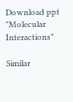Download ppt "Molecular Interactions"

Similar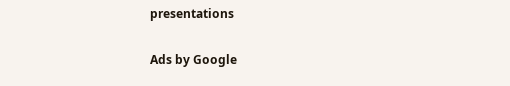presentations

Ads by Google